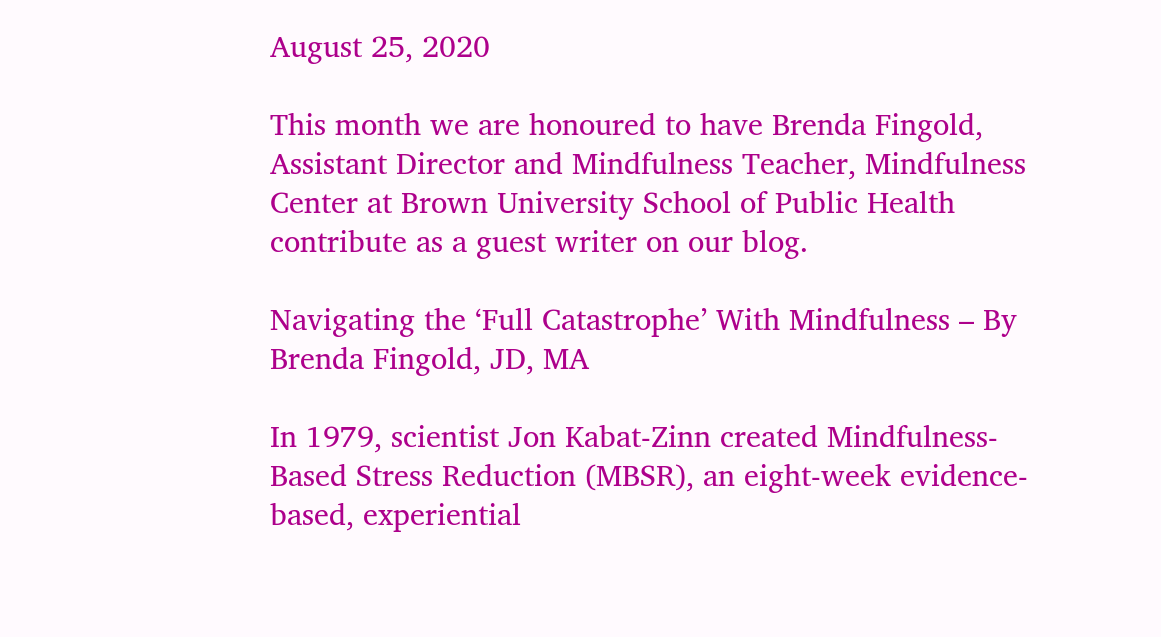August 25, 2020

This month we are honoured to have Brenda Fingold, Assistant Director and Mindfulness Teacher, Mindfulness Center at Brown University School of Public Health contribute as a guest writer on our blog.

Navigating the ‘Full Catastrophe’ With Mindfulness – By Brenda Fingold, JD, MA

In 1979, scientist Jon Kabat-Zinn created Mindfulness-Based Stress Reduction (MBSR), an eight-week evidence-based, experiential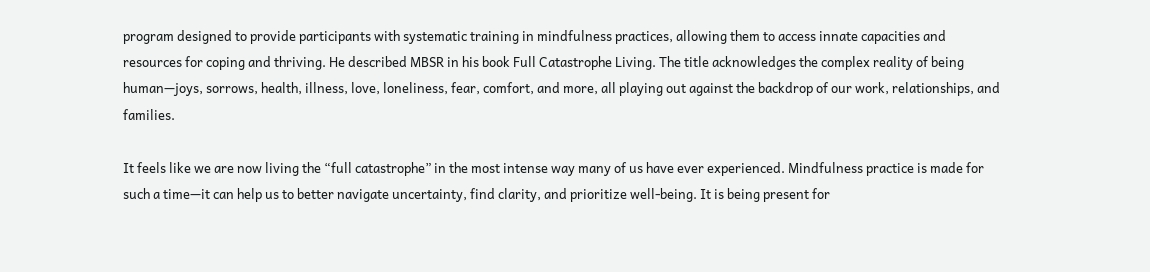program designed to provide participants with systematic training in mindfulness practices, allowing them to access innate capacities and resources for coping and thriving. He described MBSR in his book Full Catastrophe Living. The title acknowledges the complex reality of being human—joys, sorrows, health, illness, love, loneliness, fear, comfort, and more, all playing out against the backdrop of our work, relationships, and families.

It feels like we are now living the “full catastrophe” in the most intense way many of us have ever experienced. Mindfulness practice is made for such a time—it can help us to better navigate uncertainty, find clarity, and prioritize well-being. It is being present for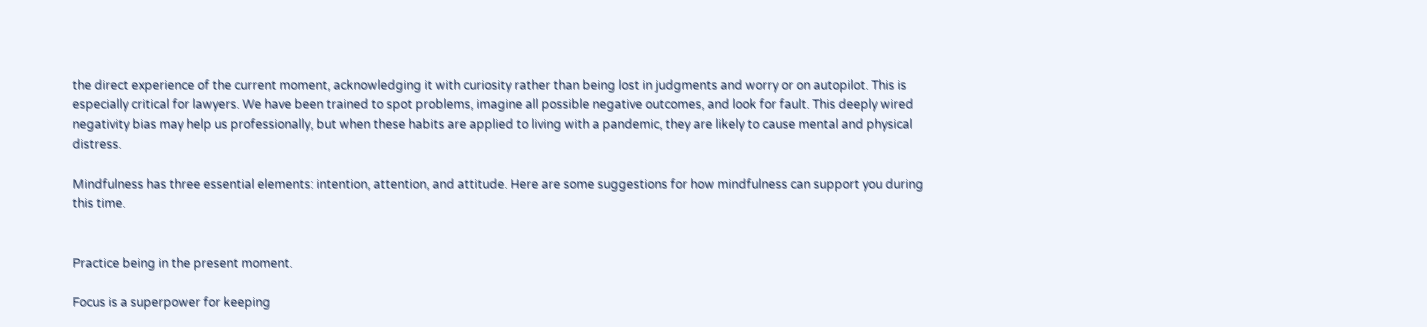the direct experience of the current moment, acknowledging it with curiosity rather than being lost in judgments and worry or on autopilot. This is especially critical for lawyers. We have been trained to spot problems, imagine all possible negative outcomes, and look for fault. This deeply wired negativity bias may help us professionally, but when these habits are applied to living with a pandemic, they are likely to cause mental and physical distress.

Mindfulness has three essential elements: intention, attention, and attitude. Here are some suggestions for how mindfulness can support you during this time.


Practice being in the present moment.

Focus is a superpower for keeping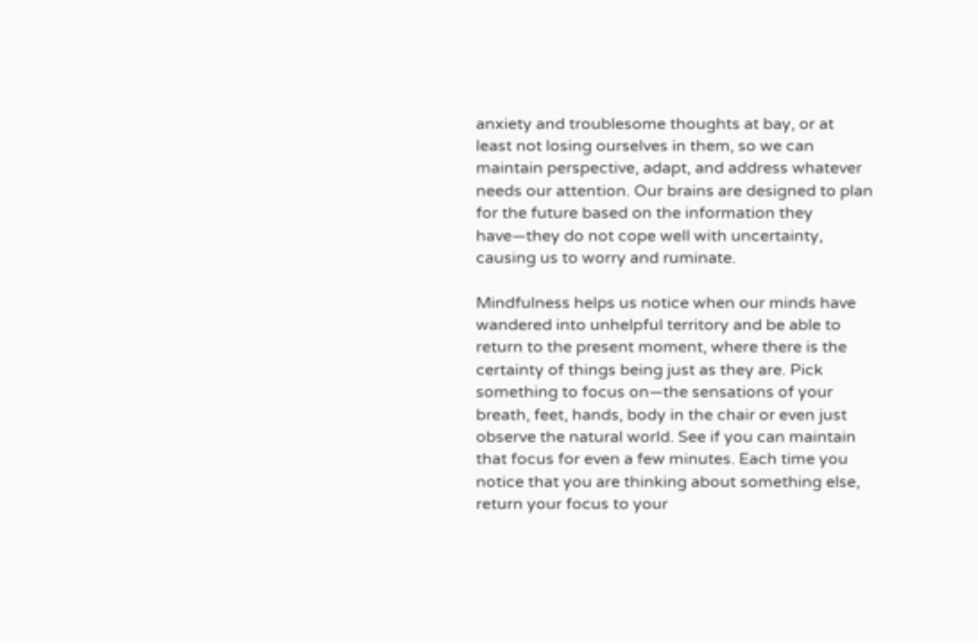anxiety and troublesome thoughts at bay, or at least not losing ourselves in them, so we can maintain perspective, adapt, and address whatever needs our attention. Our brains are designed to plan for the future based on the information they have—they do not cope well with uncertainty, causing us to worry and ruminate.

Mindfulness helps us notice when our minds have wandered into unhelpful territory and be able to return to the present moment, where there is the certainty of things being just as they are. Pick something to focus on—the sensations of your breath, feet, hands, body in the chair or even just observe the natural world. See if you can maintain that focus for even a few minutes. Each time you notice that you are thinking about something else, return your focus to your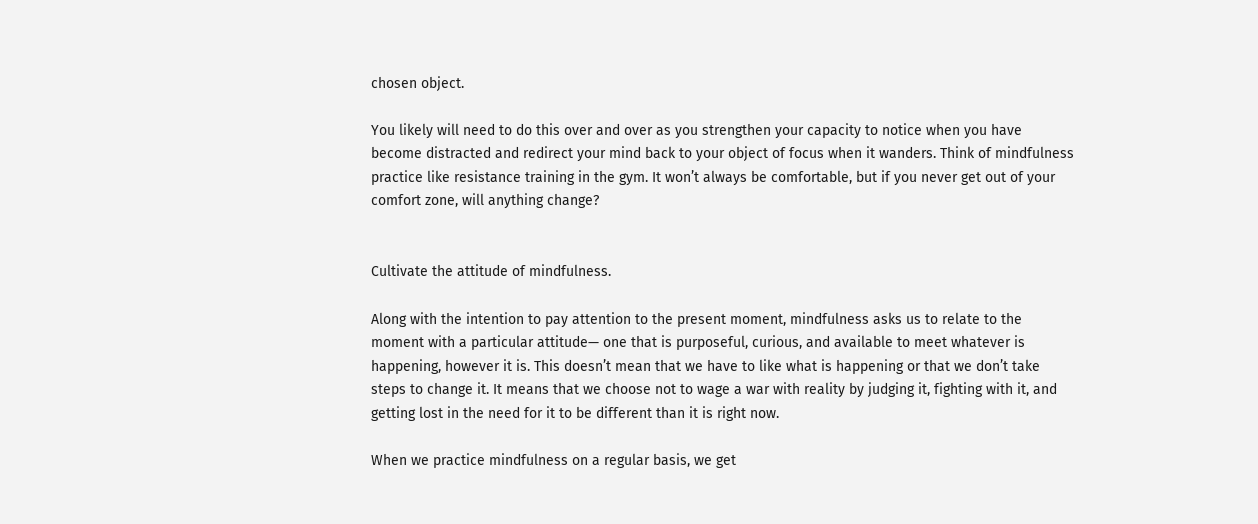chosen object.

You likely will need to do this over and over as you strengthen your capacity to notice when you have become distracted and redirect your mind back to your object of focus when it wanders. Think of mindfulness practice like resistance training in the gym. It won’t always be comfortable, but if you never get out of your comfort zone, will anything change?


Cultivate the attitude of mindfulness.

Along with the intention to pay attention to the present moment, mindfulness asks us to relate to the moment with a particular attitude— one that is purposeful, curious, and available to meet whatever is happening, however it is. This doesn’t mean that we have to like what is happening or that we don’t take steps to change it. It means that we choose not to wage a war with reality by judging it, fighting with it, and getting lost in the need for it to be different than it is right now.

When we practice mindfulness on a regular basis, we get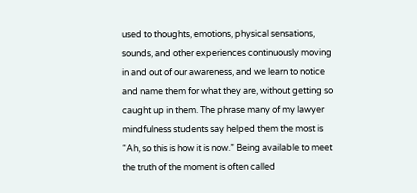used to thoughts, emotions, physical sensations, sounds, and other experiences continuously moving in and out of our awareness, and we learn to notice and name them for what they are, without getting so caught up in them. The phrase many of my lawyer mindfulness students say helped them the most is “Ah, so this is how it is now.” Being available to meet the truth of the moment is often called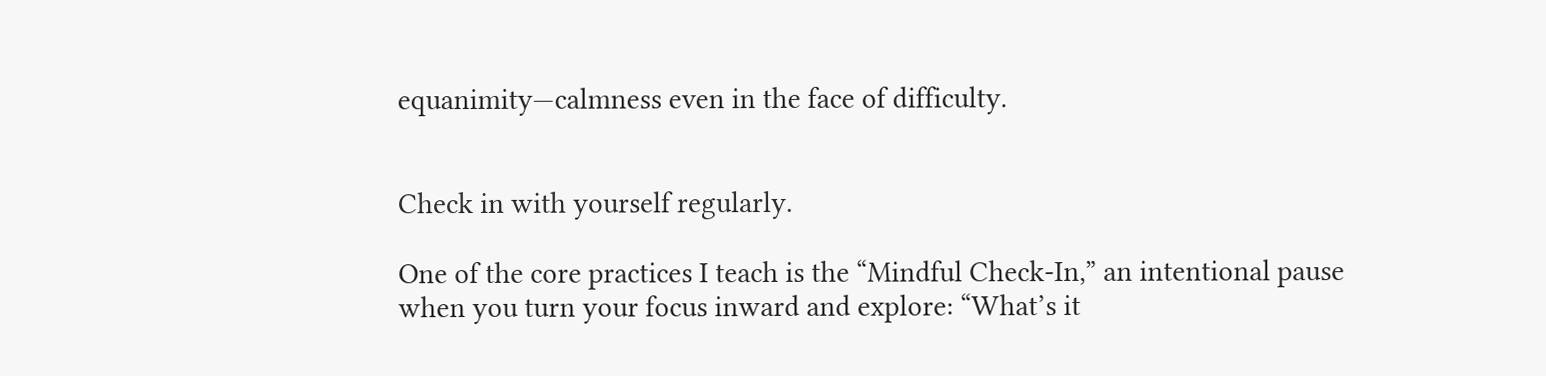equanimity—calmness even in the face of difficulty.


Check in with yourself regularly.

One of the core practices I teach is the “Mindful Check-In,” an intentional pause when you turn your focus inward and explore: “What’s it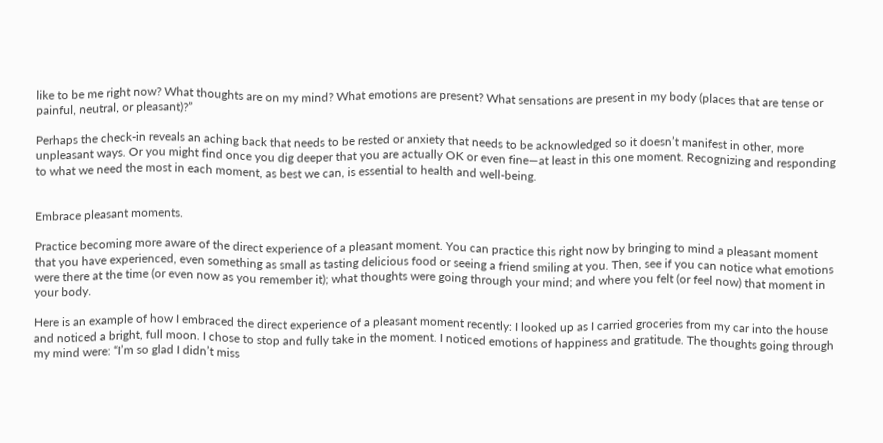like to be me right now? What thoughts are on my mind? What emotions are present? What sensations are present in my body (places that are tense or painful, neutral, or pleasant)?”

Perhaps the check-in reveals an aching back that needs to be rested or anxiety that needs to be acknowledged so it doesn’t manifest in other, more unpleasant ways. Or you might find once you dig deeper that you are actually OK or even fine—at least in this one moment. Recognizing and responding to what we need the most in each moment, as best we can, is essential to health and well-being.


Embrace pleasant moments.

Practice becoming more aware of the direct experience of a pleasant moment. You can practice this right now by bringing to mind a pleasant moment that you have experienced, even something as small as tasting delicious food or seeing a friend smiling at you. Then, see if you can notice what emotions were there at the time (or even now as you remember it); what thoughts were going through your mind; and where you felt (or feel now) that moment in your body.

Here is an example of how I embraced the direct experience of a pleasant moment recently: I looked up as I carried groceries from my car into the house and noticed a bright, full moon. I chose to stop and fully take in the moment. I noticed emotions of happiness and gratitude. The thoughts going through my mind were: “I’m so glad I didn’t miss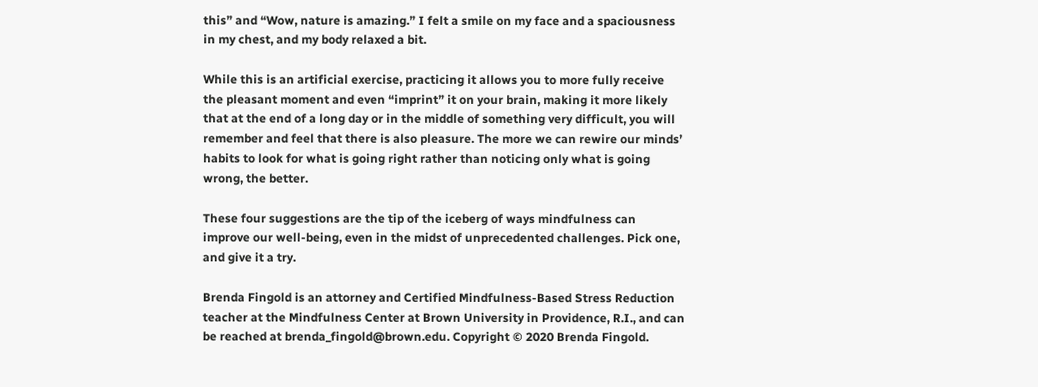this” and “Wow, nature is amazing.” I felt a smile on my face and a spaciousness in my chest, and my body relaxed a bit.

While this is an artificial exercise, practicing it allows you to more fully receive the pleasant moment and even “imprint” it on your brain, making it more likely that at the end of a long day or in the middle of something very difficult, you will remember and feel that there is also pleasure. The more we can rewire our minds’ habits to look for what is going right rather than noticing only what is going wrong, the better.

These four suggestions are the tip of the iceberg of ways mindfulness can improve our well-being, even in the midst of unprecedented challenges. Pick one, and give it a try.

Brenda Fingold is an attorney and Certified Mindfulness-Based Stress Reduction teacher at the Mindfulness Center at Brown University in Providence, R.I., and can be reached at brenda_fingold@brown.edu. Copyright © 2020 Brenda Fingold.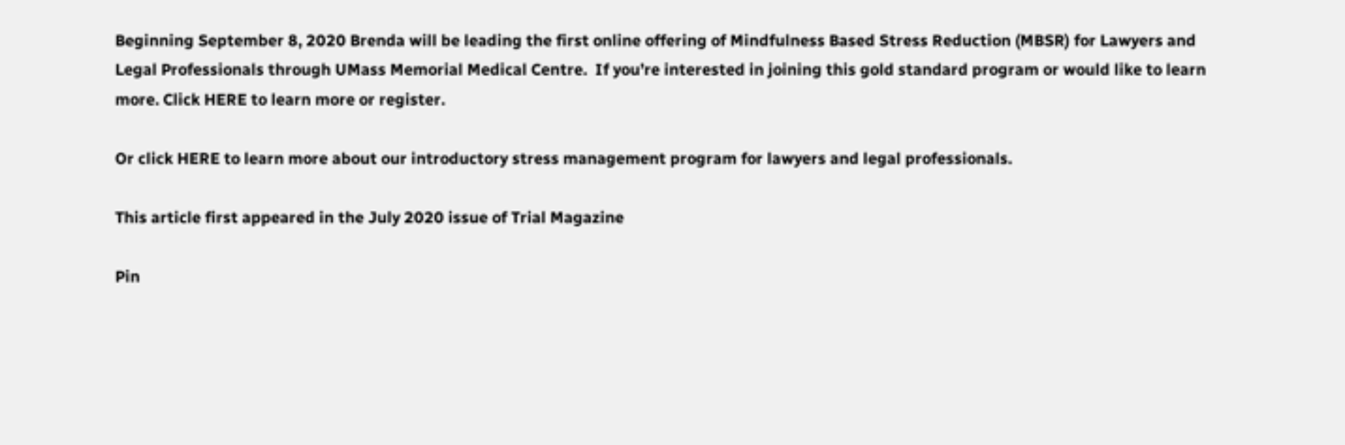Beginning September 8, 2020 Brenda will be leading the first online offering of Mindfulness Based Stress Reduction (MBSR) for Lawyers and Legal Professionals through UMass Memorial Medical Centre.  If you’re interested in joining this gold standard program or would like to learn more. Click HERE to learn more or register.

Or click HERE to learn more about our introductory stress management program for lawyers and legal professionals.

This article first appeared in the July 2020 issue of Trial Magazine

Pin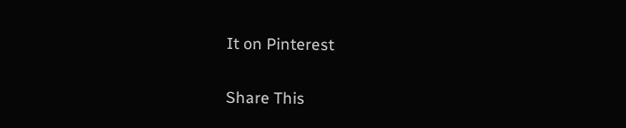It on Pinterest

Share This